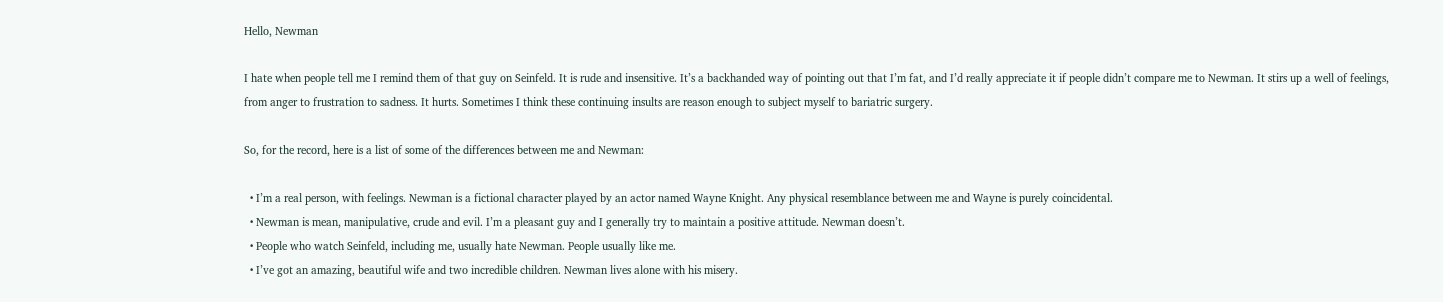Hello, Newman

I hate when people tell me I remind them of that guy on Seinfeld. It is rude and insensitive. It’s a backhanded way of pointing out that I’m fat, and I’d really appreciate it if people didn’t compare me to Newman. It stirs up a well of feelings, from anger to frustration to sadness. It hurts. Sometimes I think these continuing insults are reason enough to subject myself to bariatric surgery.

So, for the record, here is a list of some of the differences between me and Newman:

  • I’m a real person, with feelings. Newman is a fictional character played by an actor named Wayne Knight. Any physical resemblance between me and Wayne is purely coincidental.
  • Newman is mean, manipulative, crude and evil. I’m a pleasant guy and I generally try to maintain a positive attitude. Newman doesn’t.
  • People who watch Seinfeld, including me, usually hate Newman. People usually like me.
  • I’ve got an amazing, beautiful wife and two incredible children. Newman lives alone with his misery.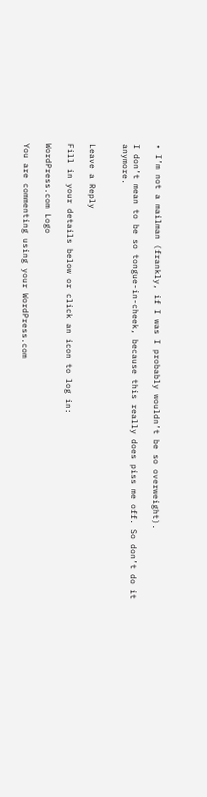• I’m not a mailman (frankly, if I was I probably wouldn’t be so overweight).

I don’t mean to be so tongue-in-cheek, because this really does piss me off. So don’t do it anymore.


Leave a Reply

Fill in your details below or click an icon to log in:

WordPress.com Logo

You are commenting using your WordPress.com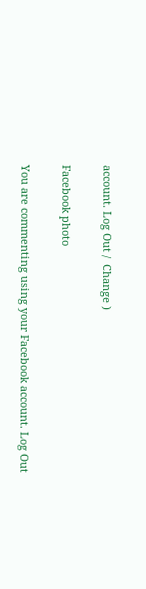account. Log Out /  Change )

Facebook photo

You are commenting using your Facebook account. Log Out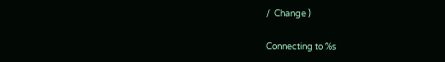/  Change )

Connecting to %s